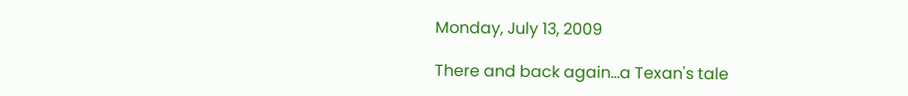Monday, July 13, 2009

There and back again...a Texan's tale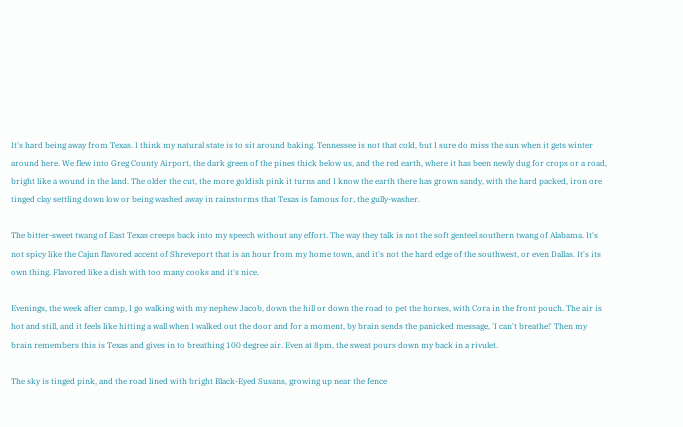It's hard being away from Texas. I think my natural state is to sit around baking. Tennessee is not that cold, but I sure do miss the sun when it gets winter around here. We flew into Greg County Airport, the dark green of the pines thick below us, and the red earth, where it has been newly dug for crops or a road, bright like a wound in the land. The older the cut, the more goldish pink it turns and I know the earth there has grown sandy, with the hard packed, iron ore tinged clay settling down low or being washed away in rainstorms that Texas is famous for, the gully-washer.

The bitter-sweet twang of East Texas creeps back into my speech without any effort. The way they talk is not the soft genteel southern twang of Alabama. It's not spicy like the Cajun flavored accent of Shreveport that is an hour from my home town, and it's not the hard edge of the southwest, or even Dallas. It's its own thing. Flavored like a dish with too many cooks and it's nice.

Evenings, the week after camp, I go walking with my nephew Jacob, down the hill or down the road to pet the horses, with Cora in the front pouch. The air is hot and still, and it feels like hitting a wall when I walked out the door and for a moment, by brain sends the panicked message, 'I can't breathe!' Then my brain remembers this is Texas and gives in to breathing 100 degree air. Even at 8pm, the sweat pours down my back in a rivulet.

The sky is tinged pink, and the road lined with bright Black-Eyed Susans, growing up near the fence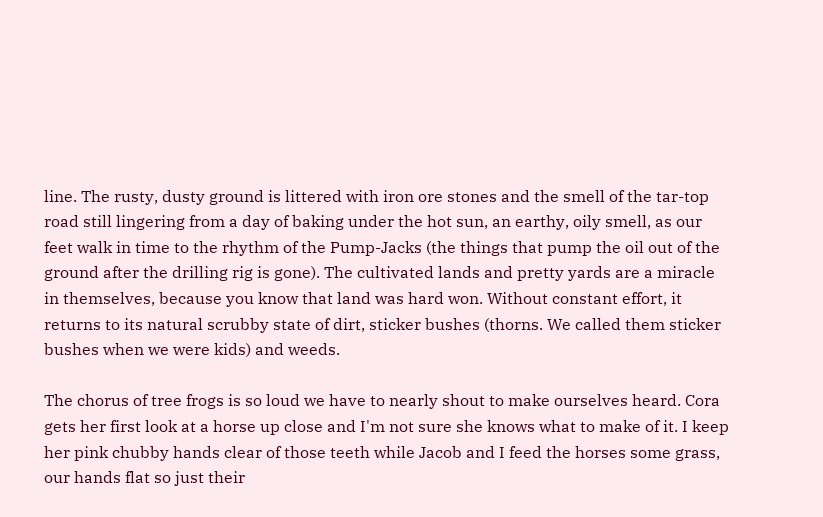line. The rusty, dusty ground is littered with iron ore stones and the smell of the tar-top road still lingering from a day of baking under the hot sun, an earthy, oily smell, as our feet walk in time to the rhythm of the Pump-Jacks (the things that pump the oil out of the ground after the drilling rig is gone). The cultivated lands and pretty yards are a miracle in themselves, because you know that land was hard won. Without constant effort, it returns to its natural scrubby state of dirt, sticker bushes (thorns. We called them sticker bushes when we were kids) and weeds.

The chorus of tree frogs is so loud we have to nearly shout to make ourselves heard. Cora gets her first look at a horse up close and I'm not sure she knows what to make of it. I keep her pink chubby hands clear of those teeth while Jacob and I feed the horses some grass, our hands flat so just their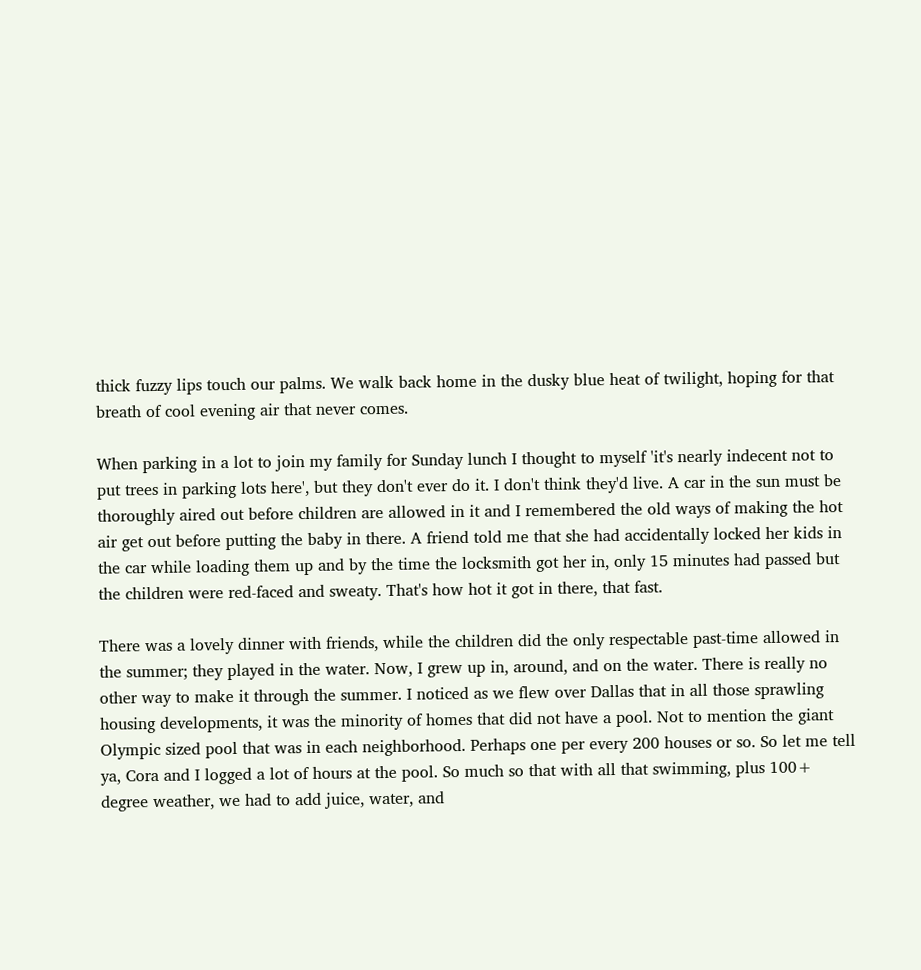thick fuzzy lips touch our palms. We walk back home in the dusky blue heat of twilight, hoping for that breath of cool evening air that never comes.

When parking in a lot to join my family for Sunday lunch I thought to myself 'it's nearly indecent not to put trees in parking lots here', but they don't ever do it. I don't think they'd live. A car in the sun must be thoroughly aired out before children are allowed in it and I remembered the old ways of making the hot air get out before putting the baby in there. A friend told me that she had accidentally locked her kids in the car while loading them up and by the time the locksmith got her in, only 15 minutes had passed but the children were red-faced and sweaty. That's how hot it got in there, that fast.

There was a lovely dinner with friends, while the children did the only respectable past-time allowed in the summer; they played in the water. Now, I grew up in, around, and on the water. There is really no other way to make it through the summer. I noticed as we flew over Dallas that in all those sprawling housing developments, it was the minority of homes that did not have a pool. Not to mention the giant Olympic sized pool that was in each neighborhood. Perhaps one per every 200 houses or so. So let me tell ya, Cora and I logged a lot of hours at the pool. So much so that with all that swimming, plus 100+ degree weather, we had to add juice, water, and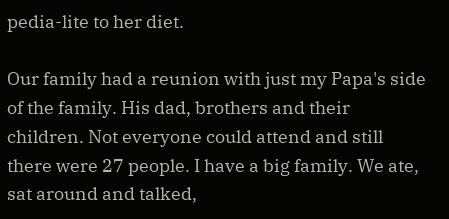pedia-lite to her diet.

Our family had a reunion with just my Papa's side of the family. His dad, brothers and their children. Not everyone could attend and still there were 27 people. I have a big family. We ate, sat around and talked,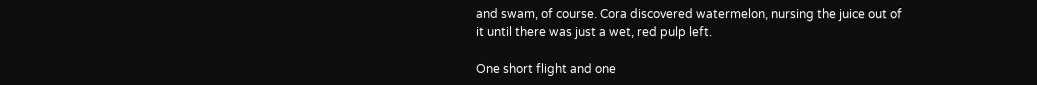and swam, of course. Cora discovered watermelon, nursing the juice out of it until there was just a wet, red pulp left.

One short flight and one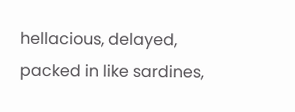hellacious, delayed, packed in like sardines,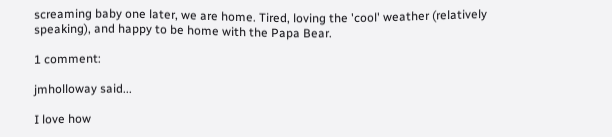screaming baby one later, we are home. Tired, loving the 'cool' weather (relatively speaking), and happy to be home with the Papa Bear.

1 comment:

jmholloway said...

I love how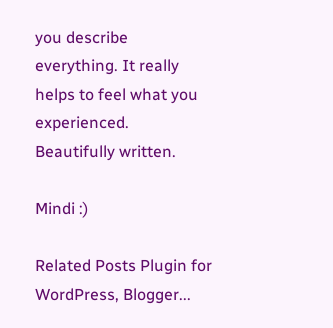you describe everything. It really helps to feel what you experienced. Beautifully written.

Mindi :)

Related Posts Plugin for WordPress, Blogger...